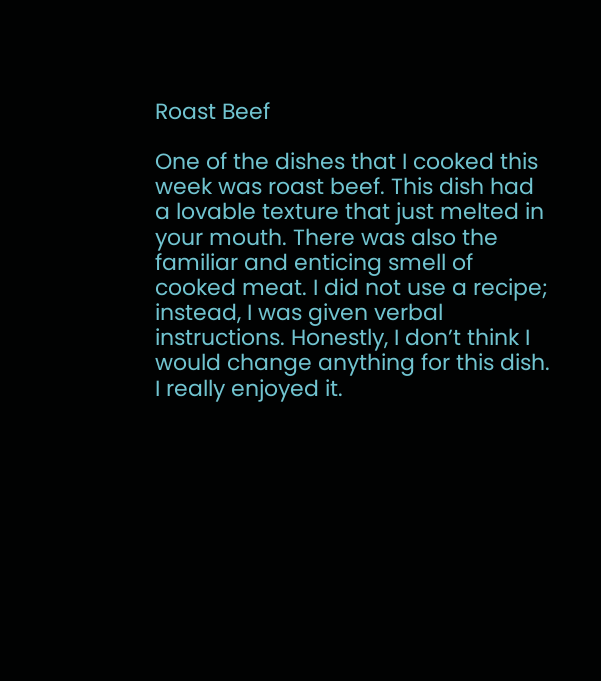Roast Beef

One of the dishes that I cooked this week was roast beef. This dish had a lovable texture that just melted in your mouth. There was also the familiar and enticing smell of cooked meat. I did not use a recipe; instead, I was given verbal instructions. Honestly, I don’t think I would change anything for this dish. I really enjoyed it.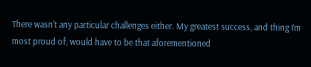There wasn’t any particular challenges either. My greatest success, and thing I’m most proud of, would have to be that aforementioned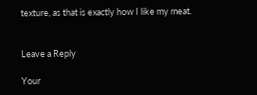texture, as that is exactly how I like my meat.


Leave a Reply

Your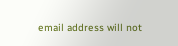email address will not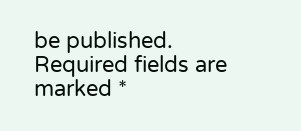be published. Required fields are marked *